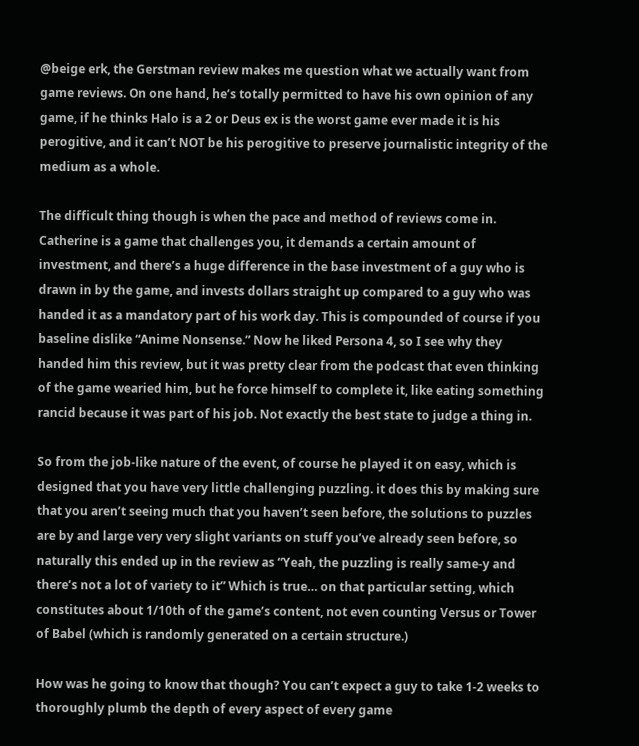@beige erk, the Gerstman review makes me question what we actually want from game reviews. On one hand, he’s totally permitted to have his own opinion of any game, if he thinks Halo is a 2 or Deus ex is the worst game ever made it is his perogitive, and it can’t NOT be his perogitive to preserve journalistic integrity of the medium as a whole.

The difficult thing though is when the pace and method of reviews come in. Catherine is a game that challenges you, it demands a certain amount of investment, and there’s a huge difference in the base investment of a guy who is drawn in by the game, and invests dollars straight up compared to a guy who was handed it as a mandatory part of his work day. This is compounded of course if you baseline dislike “Anime Nonsense.” Now he liked Persona 4, so I see why they handed him this review, but it was pretty clear from the podcast that even thinking of the game wearied him, but he force himself to complete it, like eating something rancid because it was part of his job. Not exactly the best state to judge a thing in.

So from the job-like nature of the event, of course he played it on easy, which is designed that you have very little challenging puzzling. it does this by making sure that you aren’t seeing much that you haven’t seen before, the solutions to puzzles are by and large very very slight variants on stuff you’ve already seen before, so naturally this ended up in the review as “Yeah, the puzzling is really same-y and there’s not a lot of variety to it” Which is true… on that particular setting, which constitutes about 1/10th of the game’s content, not even counting Versus or Tower of Babel (which is randomly generated on a certain structure.)

How was he going to know that though? You can’t expect a guy to take 1-2 weeks to thoroughly plumb the depth of every aspect of every game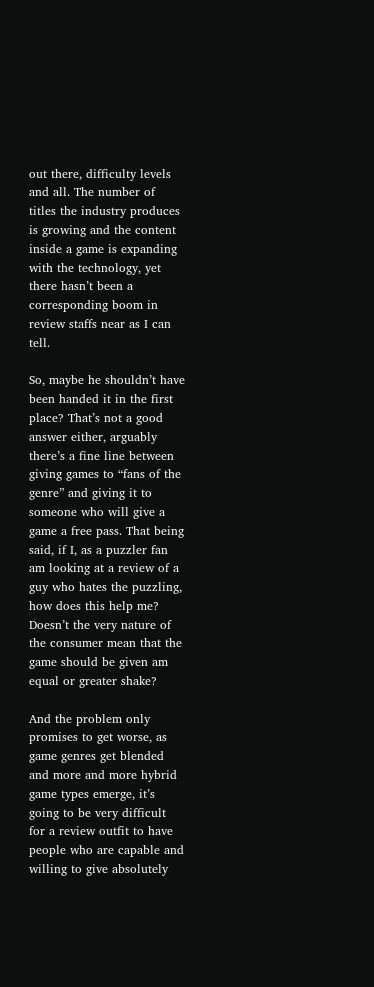out there, difficulty levels and all. The number of titles the industry produces is growing and the content inside a game is expanding with the technology, yet there hasn’t been a corresponding boom in review staffs near as I can tell.

So, maybe he shouldn’t have been handed it in the first place? That’s not a good answer either, arguably there’s a fine line between giving games to “fans of the genre” and giving it to someone who will give a game a free pass. That being said, if I, as a puzzler fan am looking at a review of a guy who hates the puzzling, how does this help me? Doesn’t the very nature of the consumer mean that the game should be given am equal or greater shake?

And the problem only promises to get worse, as game genres get blended and more and more hybrid game types emerge, it’s going to be very difficult for a review outfit to have people who are capable and willing to give absolutely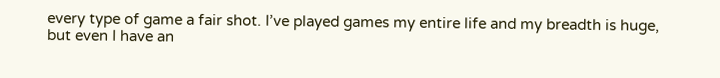every type of game a fair shot. I’ve played games my entire life and my breadth is huge, but even I have an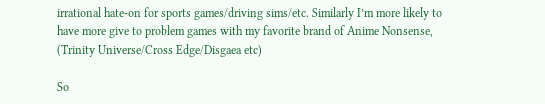irrational hate-on for sports games/driving sims/etc. Similarly I’m more likely to have more give to problem games with my favorite brand of Anime Nonsense, (Trinity Universe/Cross Edge/Disgaea etc)

So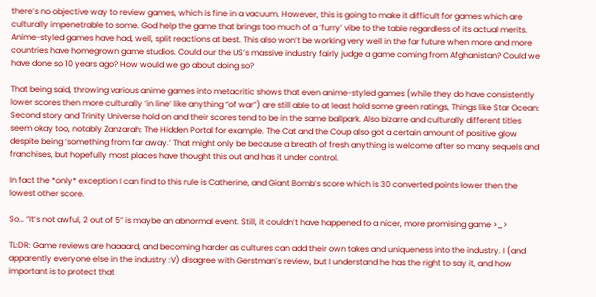there’s no objective way to review games, which is fine in a vacuum. However, this is going to make it difficult for games which are culturally impenetrable to some. God help the game that brings too much of a ‘furry’ vibe to the table regardless of its actual merits. Anime-styled games have had, well, split reactions at best. This also won’t be working very well in the far future when more and more countries have homegrown game studios. Could our the US’s massive industry fairly judge a game coming from Afghanistan? Could we have done so 10 years ago? How would we go about doing so?

That being said, throwing various anime games into metacritic shows that even anime-styled games (while they do have consistently lower scores then more culturally ‘in line’ like anything “of war”) are still able to at least hold some green ratings, Things like Star Ocean: Second story and Trinity Universe hold on and their scores tend to be in the same ballpark. Also bizarre and culturally different titles seem okay too, notably Zanzarah: The Hidden Portal for example. The Cat and the Coup also got a certain amount of positive glow despite being ‘something from far away.’ That might only be because a breath of fresh anything is welcome after so many sequels and franchises, but hopefully most places have thought this out and has it under control.

In fact the *only* exception I can find to this rule is Catherine, and Giant Bomb’s score which is 30 converted points lower then the lowest other score.

So… “It’s not awful, 2 out of 5” is maybe an abnormal event. Still, it couldn’t have happened to a nicer, more promising game >_>

TL:DR: Game reviews are haaaard, and becoming harder as cultures can add their own takes and uniqueness into the industry. I (and apparently everyone else in the industry :V) disagree with Gerstman’s review, but I understand he has the right to say it, and how important is to protect that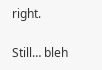right.

Still… bleh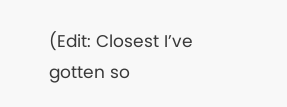(Edit: Closest I’ve gotten so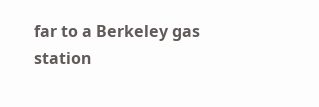far to a Berkeley gas station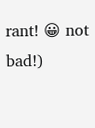rant! 😀 not bad!)